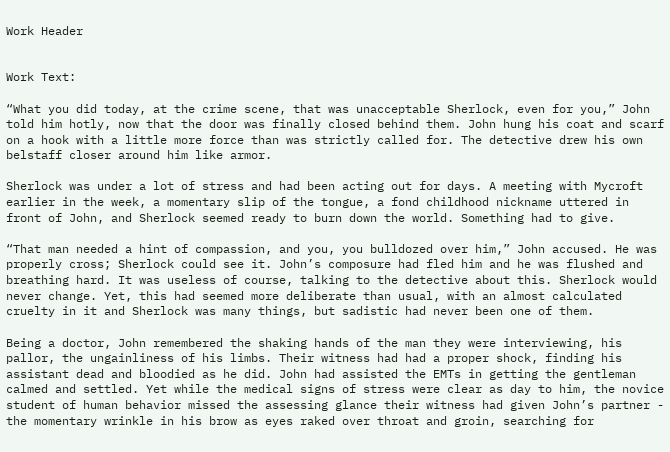Work Header


Work Text:

“What you did today, at the crime scene, that was unacceptable Sherlock, even for you,” John told him hotly, now that the door was finally closed behind them. John hung his coat and scarf on a hook with a little more force than was strictly called for. The detective drew his own belstaff closer around him like armor.

Sherlock was under a lot of stress and had been acting out for days. A meeting with Mycroft earlier in the week, a momentary slip of the tongue, a fond childhood nickname uttered in front of John, and Sherlock seemed ready to burn down the world. Something had to give.

“That man needed a hint of compassion, and you, you bulldozed over him,” John accused. He was properly cross; Sherlock could see it. John’s composure had fled him and he was flushed and breathing hard. It was useless of course, talking to the detective about this. Sherlock would never change. Yet, this had seemed more deliberate than usual, with an almost calculated cruelty in it and Sherlock was many things, but sadistic had never been one of them.

Being a doctor, John remembered the shaking hands of the man they were interviewing, his pallor, the ungainliness of his limbs. Their witness had had a proper shock, finding his assistant dead and bloodied as he did. John had assisted the EMTs in getting the gentleman calmed and settled. Yet while the medical signs of stress were clear as day to him, the novice student of human behavior missed the assessing glance their witness had given John’s partner - the momentary wrinkle in his brow as eyes raked over throat and groin, searching for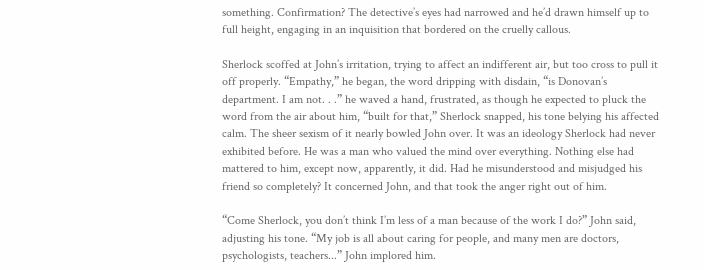something. Confirmation? The detective’s eyes had narrowed and he’d drawn himself up to full height, engaging in an inquisition that bordered on the cruelly callous.

Sherlock scoffed at John’s irritation, trying to affect an indifferent air, but too cross to pull it off properly. “Empathy,” he began, the word dripping with disdain, “is Donovan’s department. I am not. . .” he waved a hand, frustrated, as though he expected to pluck the word from the air about him, “built for that,” Sherlock snapped, his tone belying his affected calm. The sheer sexism of it nearly bowled John over. It was an ideology Sherlock had never exhibited before. He was a man who valued the mind over everything. Nothing else had mattered to him, except now, apparently, it did. Had he misunderstood and misjudged his friend so completely? It concerned John, and that took the anger right out of him.

“Come Sherlock, you don’t think I’m less of a man because of the work I do?” John said, adjusting his tone. “My job is all about caring for people, and many men are doctors, psychologists, teachers...” John implored him.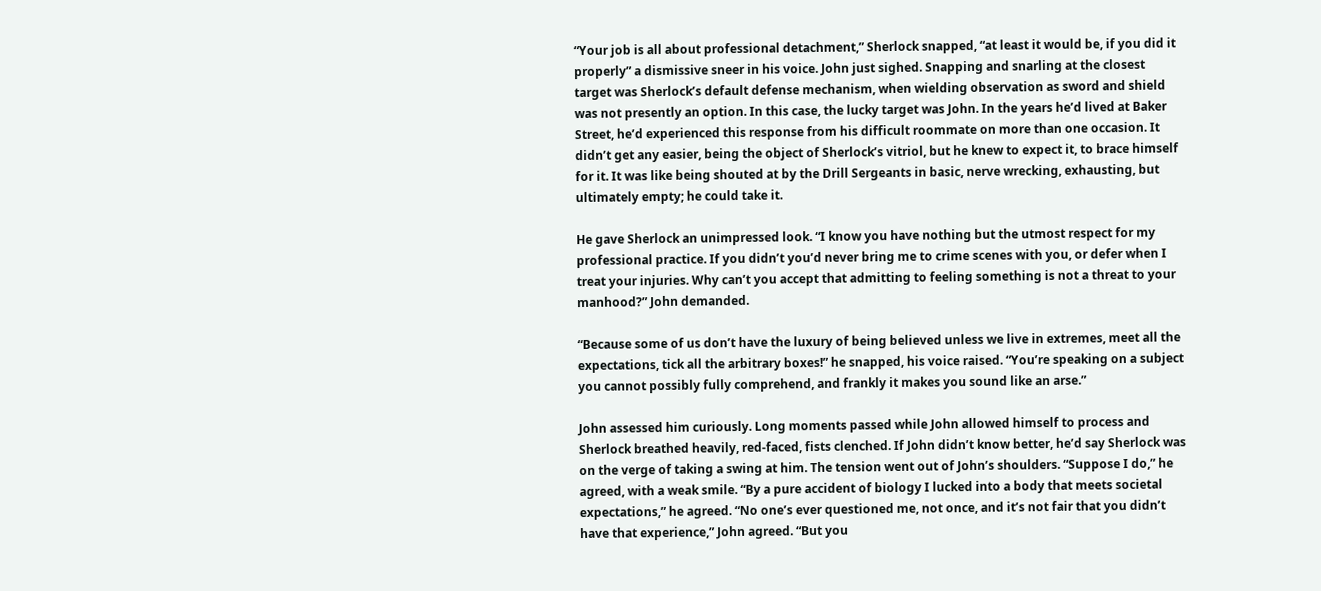“Your job is all about professional detachment,” Sherlock snapped, “at least it would be, if you did it properly” a dismissive sneer in his voice. John just sighed. Snapping and snarling at the closest target was Sherlock’s default defense mechanism, when wielding observation as sword and shield was not presently an option. In this case, the lucky target was John. In the years he’d lived at Baker Street, he’d experienced this response from his difficult roommate on more than one occasion. It didn’t get any easier, being the object of Sherlock’s vitriol, but he knew to expect it, to brace himself for it. It was like being shouted at by the Drill Sergeants in basic, nerve wrecking, exhausting, but ultimately empty; he could take it.

He gave Sherlock an unimpressed look. “I know you have nothing but the utmost respect for my professional practice. If you didn’t you’d never bring me to crime scenes with you, or defer when I treat your injuries. Why can’t you accept that admitting to feeling something is not a threat to your manhood?” John demanded.

“Because some of us don’t have the luxury of being believed unless we live in extremes, meet all the expectations, tick all the arbitrary boxes!” he snapped, his voice raised. “You’re speaking on a subject you cannot possibly fully comprehend, and frankly it makes you sound like an arse.”

John assessed him curiously. Long moments passed while John allowed himself to process and Sherlock breathed heavily, red-faced, fists clenched. If John didn’t know better, he’d say Sherlock was on the verge of taking a swing at him. The tension went out of John’s shoulders. “Suppose I do,” he agreed, with a weak smile. “By a pure accident of biology I lucked into a body that meets societal expectations,” he agreed. “No one’s ever questioned me, not once, and it’s not fair that you didn’t have that experience,” John agreed. “But you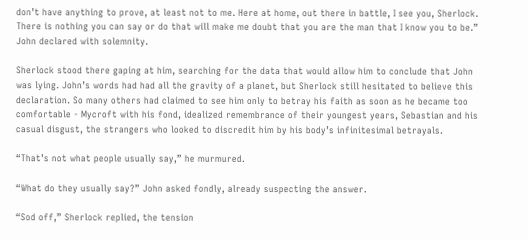don’t have anything to prove, at least not to me. Here at home, out there in battle, I see you, Sherlock. There is nothing you can say or do that will make me doubt that you are the man that I know you to be.” John declared with solemnity.

Sherlock stood there gaping at him, searching for the data that would allow him to conclude that John was lying. John’s words had had all the gravity of a planet, but Sherlock still hesitated to believe this declaration. So many others had claimed to see him only to betray his faith as soon as he became too comfortable - Mycroft with his fond, idealized remembrance of their youngest years, Sebastian and his casual disgust, the strangers who looked to discredit him by his body’s infinitesimal betrayals.

“That’s not what people usually say,” he murmured.

“What do they usually say?” John asked fondly, already suspecting the answer.

“Sod off,” Sherlock replied, the tension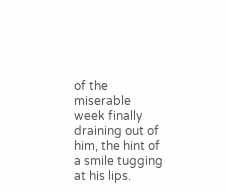of the miserable week finally draining out of him, the hint of a smile tugging at his lips.